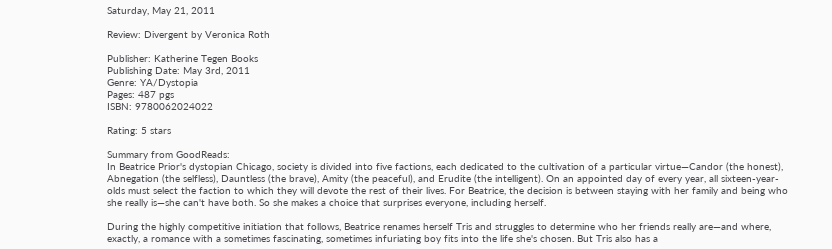Saturday, May 21, 2011

Review: Divergent by Veronica Roth

Publisher: Katherine Tegen Books
Publishing Date: May 3rd, 2011
Genre: YA/Dystopia
Pages: 487 pgs
ISBN: 9780062024022

Rating: 5 stars

Summary from GoodReads:
In Beatrice Prior's dystopian Chicago, society is divided into five factions, each dedicated to the cultivation of a particular virtue—Candor (the honest), Abnegation (the selfless), Dauntless (the brave), Amity (the peaceful), and Erudite (the intelligent). On an appointed day of every year, all sixteen-year-olds must select the faction to which they will devote the rest of their lives. For Beatrice, the decision is between staying with her family and being who she really is—she can't have both. So she makes a choice that surprises everyone, including herself.

During the highly competitive initiation that follows, Beatrice renames herself Tris and struggles to determine who her friends really are—and where, exactly, a romance with a sometimes fascinating, sometimes infuriating boy fits into the life she's chosen. But Tris also has a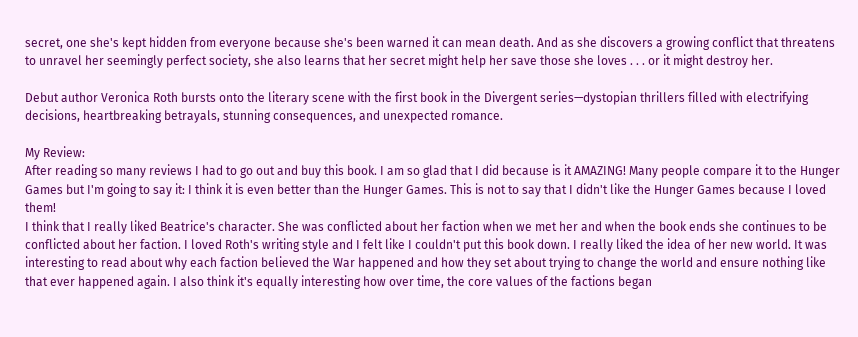secret, one she's kept hidden from everyone because she's been warned it can mean death. And as she discovers a growing conflict that threatens to unravel her seemingly perfect society, she also learns that her secret might help her save those she loves . . . or it might destroy her.

Debut author Veronica Roth bursts onto the literary scene with the first book in the Divergent series—dystopian thrillers filled with electrifying decisions, heartbreaking betrayals, stunning consequences, and unexpected romance.

My Review:
After reading so many reviews I had to go out and buy this book. I am so glad that I did because is it AMAZING! Many people compare it to the Hunger Games but I'm going to say it: I think it is even better than the Hunger Games. This is not to say that I didn't like the Hunger Games because I loved them!
I think that I really liked Beatrice's character. She was conflicted about her faction when we met her and when the book ends she continues to be conflicted about her faction. I loved Roth's writing style and I felt like I couldn't put this book down. I really liked the idea of her new world. It was interesting to read about why each faction believed the War happened and how they set about trying to change the world and ensure nothing like that ever happened again. I also think it's equally interesting how over time, the core values of the factions began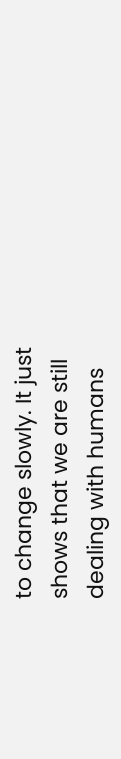to change slowly. It just shows that we are still dealing with humans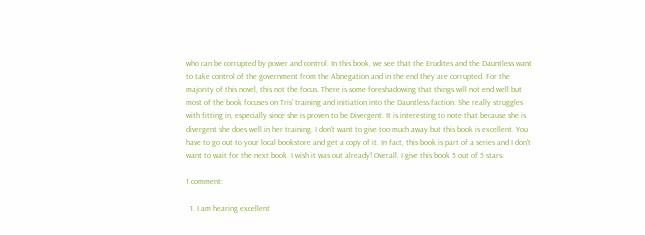who can be corrupted by power and control. In this book, we see that the Erudites and the Dauntless want to take control of the government from the Abnegation and in the end they are corrupted. For the majority of this novel, this not the focus. There is some foreshadowing that things will not end well but most of the book focuses on Tris' training and initiation into the Dauntless faction. She really struggles with fitting in, especially since she is proven to be Divergent. It is interesting to note that because she is divergent she does well in her training. I don't want to give too much away but this book is excellent. You have to go out to your local bookstore and get a copy of it. In fact, this book is part of a series and I don't want to wait for the next book. I wish it was out already! Overall, I give this book 5 out of 5 stars.

1 comment:

  1. I am hearing excellent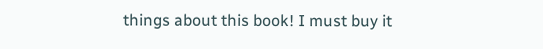things about this book! I must buy it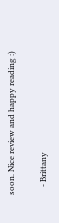soon. Nice review and happy reading :)

    - Brittany